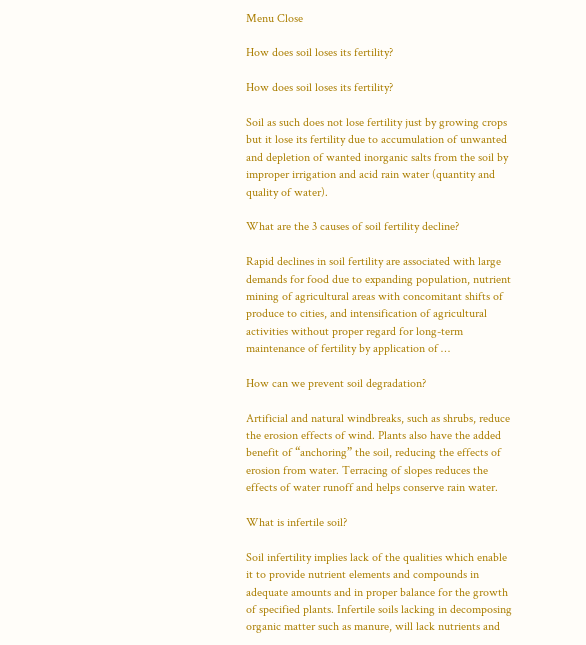Menu Close

How does soil loses its fertility?

How does soil loses its fertility?

Soil as such does not lose fertility just by growing crops but it lose its fertility due to accumulation of unwanted and depletion of wanted inorganic salts from the soil by improper irrigation and acid rain water (quantity and quality of water).

What are the 3 causes of soil fertility decline?

Rapid declines in soil fertility are associated with large demands for food due to expanding population, nutrient mining of agricultural areas with concomitant shifts of produce to cities, and intensification of agricultural activities without proper regard for long-term maintenance of fertility by application of …

How can we prevent soil degradation?

Artificial and natural windbreaks, such as shrubs, reduce the erosion effects of wind. Plants also have the added benefit of “anchoring” the soil, reducing the effects of erosion from water. Terracing of slopes reduces the effects of water runoff and helps conserve rain water.

What is infertile soil?

Soil infertility implies lack of the qualities which enable it to provide nutrient elements and compounds in adequate amounts and in proper balance for the growth of specified plants. Infertile soils lacking in decomposing organic matter such as manure, will lack nutrients and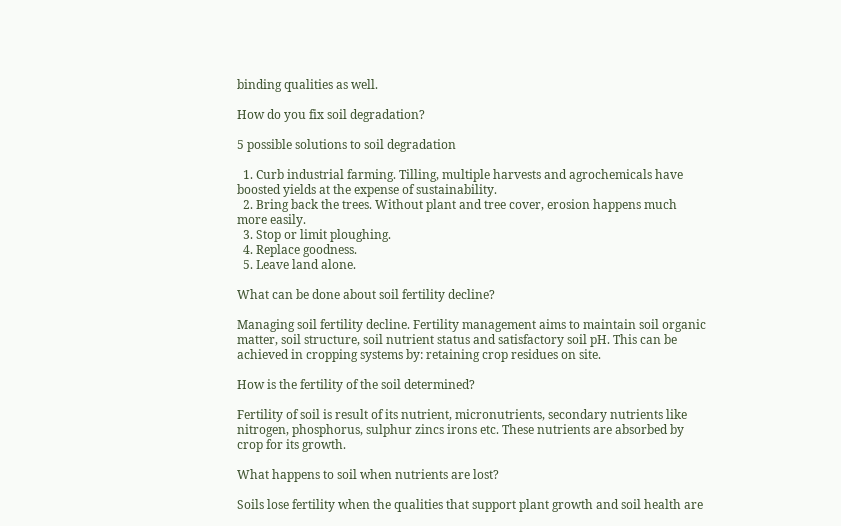binding qualities as well.

How do you fix soil degradation?

5 possible solutions to soil degradation

  1. Curb industrial farming. Tilling, multiple harvests and agrochemicals have boosted yields at the expense of sustainability.
  2. Bring back the trees. Without plant and tree cover, erosion happens much more easily.
  3. Stop or limit ploughing.
  4. Replace goodness.
  5. Leave land alone.

What can be done about soil fertility decline?

Managing soil fertility decline. Fertility management aims to maintain soil organic matter, soil structure, soil nutrient status and satisfactory soil pH. This can be achieved in cropping systems by: retaining crop residues on site.

How is the fertility of the soil determined?

Fertility of soil is result of its nutrient, micronutrients, secondary nutrients like nitrogen, phosphorus, sulphur zincs irons etc. These nutrients are absorbed by crop for its growth.

What happens to soil when nutrients are lost?

Soils lose fertility when the qualities that support plant growth and soil health are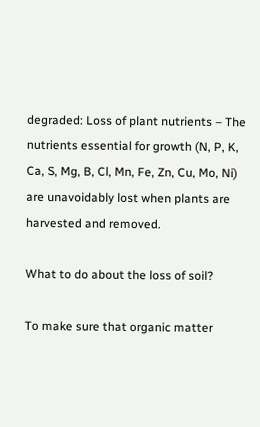degraded: Loss of plant nutrients – The nutrients essential for growth (N, P, K, Ca, S, Mg, B, Cl, Mn, Fe, Zn, Cu, Mo, Ni) are unavoidably lost when plants are harvested and removed.

What to do about the loss of soil?

To make sure that organic matter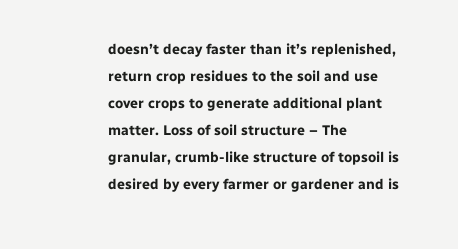doesn’t decay faster than it’s replenished, return crop residues to the soil and use cover crops to generate additional plant matter. Loss of soil structure – The granular, crumb-like structure of topsoil is desired by every farmer or gardener and is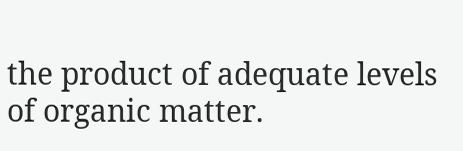the product of adequate levels of organic matter.